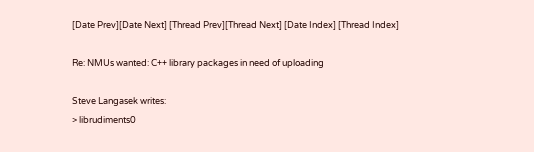[Date Prev][Date Next] [Thread Prev][Thread Next] [Date Index] [Thread Index]

Re: NMUs wanted: C++ library packages in need of uploading

Steve Langasek writes:
> librudiments0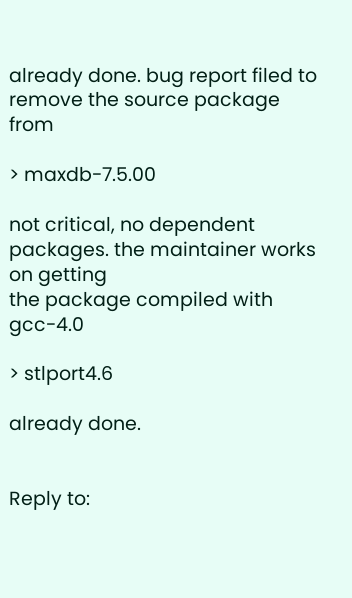already done. bug report filed to remove the source package from

> maxdb-7.5.00

not critical, no dependent packages. the maintainer works on getting
the package compiled with gcc-4.0

> stlport4.6

already done.


Reply to: